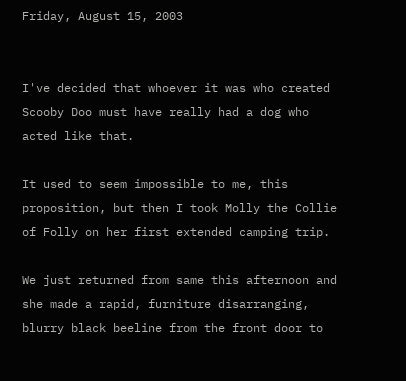Friday, August 15, 2003


I've decided that whoever it was who created Scooby Doo must have really had a dog who acted like that.

It used to seem impossible to me, this proposition, but then I took Molly the Collie of Folly on her first extended camping trip.

We just returned from same this afternoon and she made a rapid, furniture disarranging, blurry black beeline from the front door to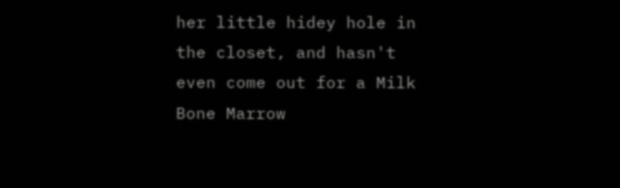her little hidey hole in the closet, and hasn't even come out for a Milk Bone Marrow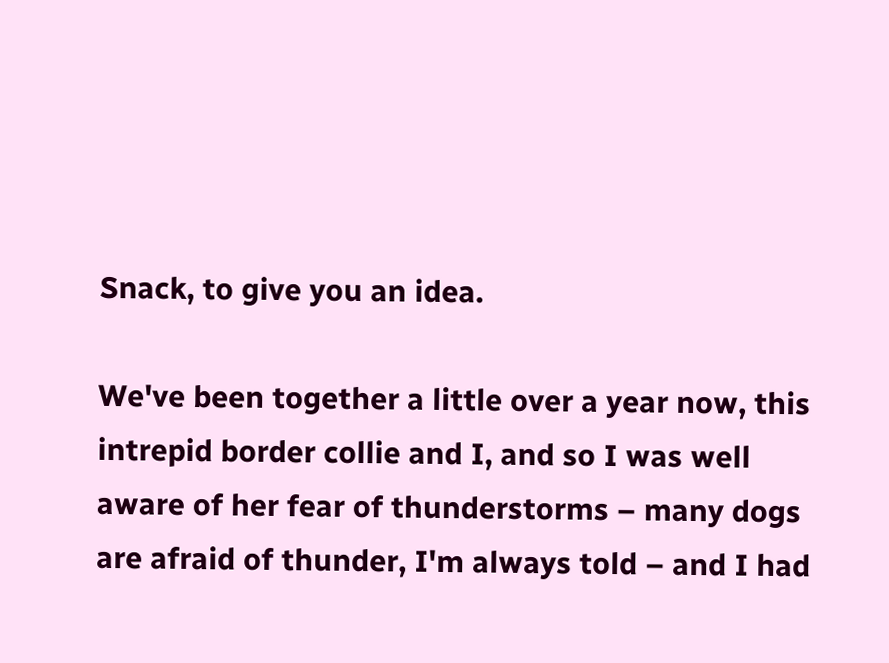Snack, to give you an idea.

We've been together a little over a year now, this intrepid border collie and I, and so I was well aware of her fear of thunderstorms – many dogs are afraid of thunder, I'm always told – and I had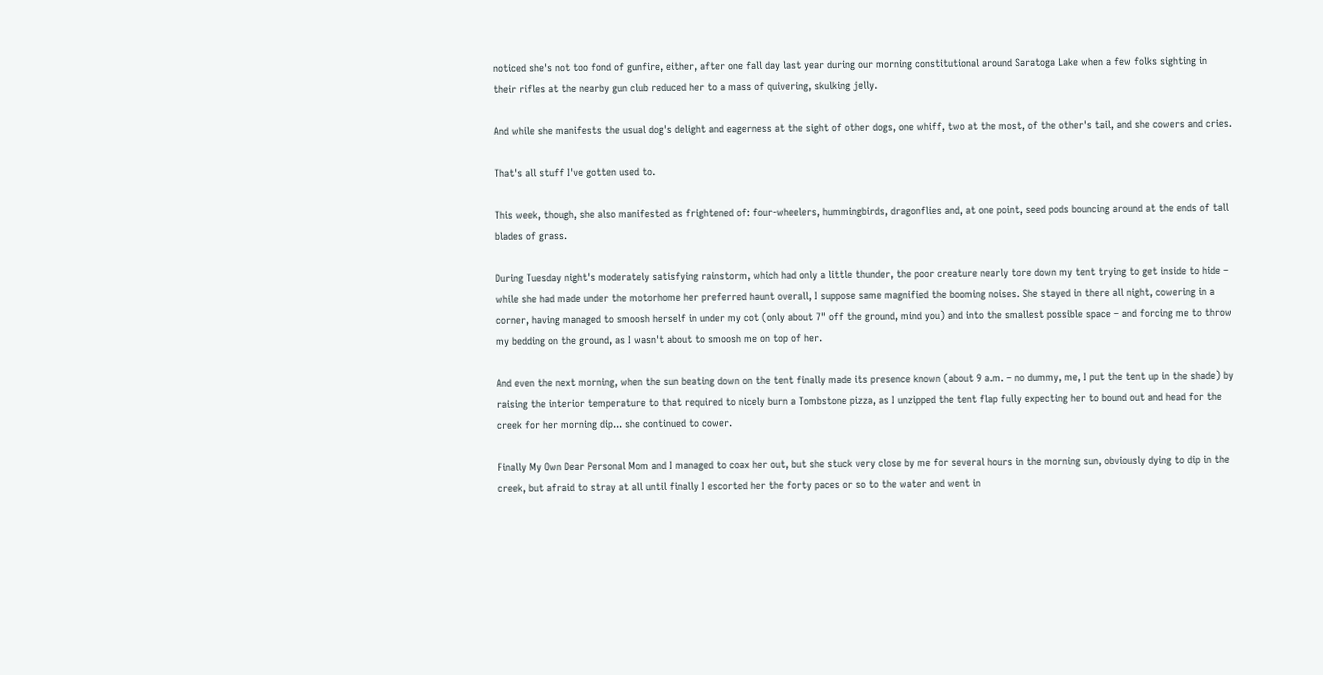noticed she's not too fond of gunfire, either, after one fall day last year during our morning constitutional around Saratoga Lake when a few folks sighting in their rifles at the nearby gun club reduced her to a mass of quivering, skulking jelly.

And while she manifests the usual dog's delight and eagerness at the sight of other dogs, one whiff, two at the most, of the other's tail, and she cowers and cries.

That's all stuff I've gotten used to.

This week, though, she also manifested as frightened of: four-wheelers, hummingbirds, dragonflies and, at one point, seed pods bouncing around at the ends of tall blades of grass.

During Tuesday night's moderately satisfying rainstorm, which had only a little thunder, the poor creature nearly tore down my tent trying to get inside to hide – while she had made under the motorhome her preferred haunt overall, I suppose same magnified the booming noises. She stayed in there all night, cowering in a corner, having managed to smoosh herself in under my cot (only about 7" off the ground, mind you) and into the smallest possible space – and forcing me to throw my bedding on the ground, as I wasn't about to smoosh me on top of her.

And even the next morning, when the sun beating down on the tent finally made its presence known (about 9 a.m. – no dummy, me, I put the tent up in the shade) by raising the interior temperature to that required to nicely burn a Tombstone pizza, as I unzipped the tent flap fully expecting her to bound out and head for the creek for her morning dip... she continued to cower.

Finally My Own Dear Personal Mom and I managed to coax her out, but she stuck very close by me for several hours in the morning sun, obviously dying to dip in the creek, but afraid to stray at all until finally I escorted her the forty paces or so to the water and went in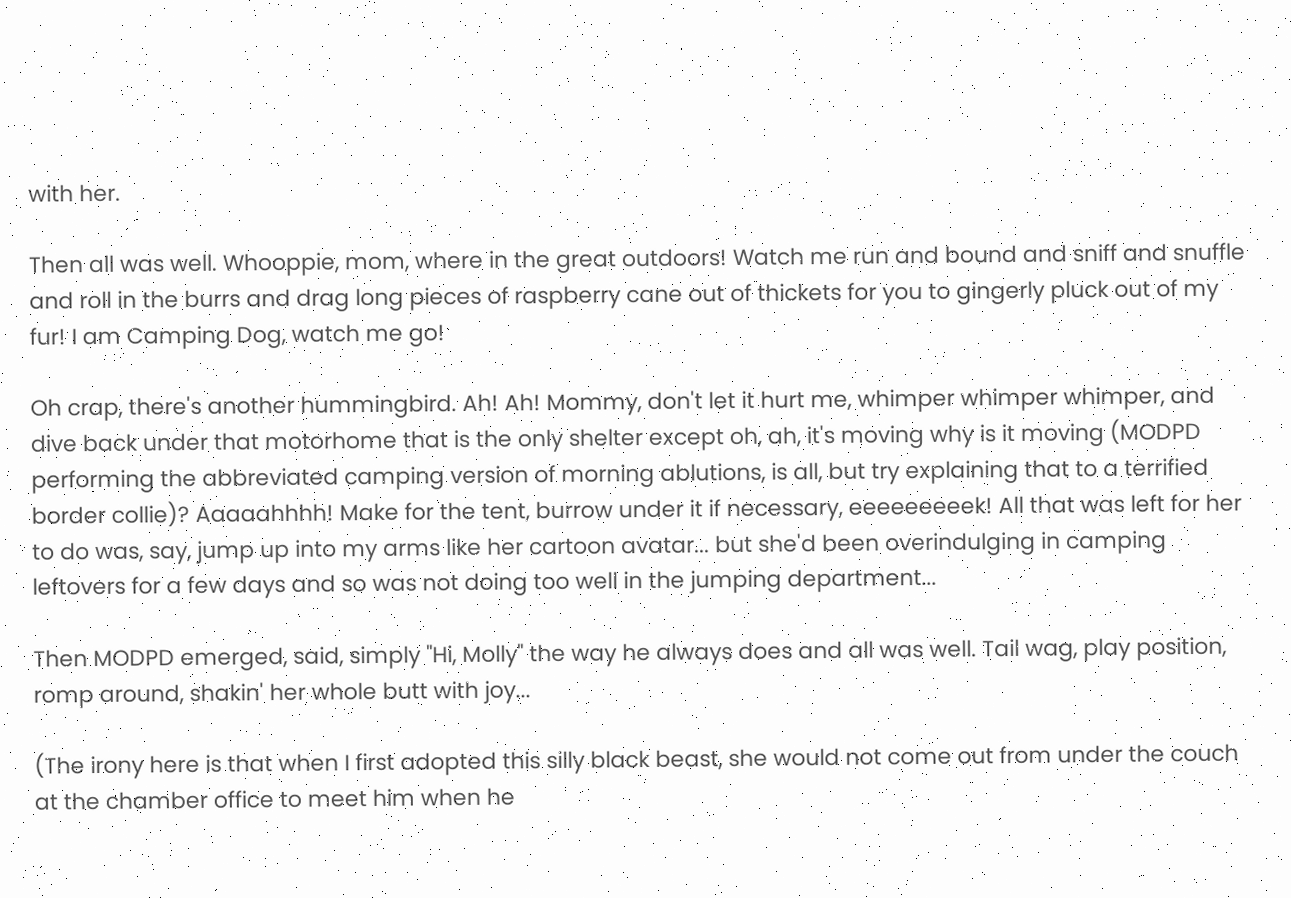with her.

Then all was well. Whooppie, mom, where in the great outdoors! Watch me run and bound and sniff and snuffle and roll in the burrs and drag long pieces of raspberry cane out of thickets for you to gingerly pluck out of my fur! I am Camping Dog, watch me go!

Oh crap, there's another hummingbird. Ah! Ah! Mommy, don't let it hurt me, whimper whimper whimper, and dive back under that motorhome that is the only shelter except oh, ah, it's moving why is it moving (MODPD performing the abbreviated camping version of morning ablutions, is all, but try explaining that to a terrified border collie)? Aaaaahhhh! Make for the tent, burrow under it if necessary, eeeeeeeeek! All that was left for her to do was, say, jump up into my arms like her cartoon avatar... but she'd been overindulging in camping leftovers for a few days and so was not doing too well in the jumping department...

Then MODPD emerged, said, simply "Hi, Molly" the way he always does and all was well. Tail wag, play position, romp around, shakin' her whole butt with joy...

(The irony here is that when I first adopted this silly black beast, she would not come out from under the couch at the chamber office to meet him when he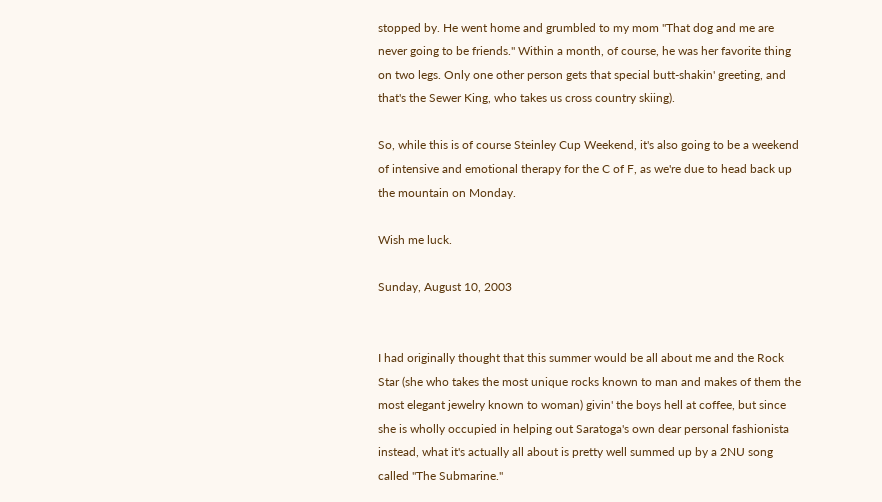stopped by. He went home and grumbled to my mom "That dog and me are never going to be friends." Within a month, of course, he was her favorite thing on two legs. Only one other person gets that special butt-shakin' greeting, and that's the Sewer King, who takes us cross country skiing).

So, while this is of course Steinley Cup Weekend, it's also going to be a weekend of intensive and emotional therapy for the C of F, as we're due to head back up the mountain on Monday.

Wish me luck.

Sunday, August 10, 2003


I had originally thought that this summer would be all about me and the Rock Star (she who takes the most unique rocks known to man and makes of them the most elegant jewelry known to woman) givin' the boys hell at coffee, but since she is wholly occupied in helping out Saratoga's own dear personal fashionista instead, what it's actually all about is pretty well summed up by a 2NU song called "The Submarine."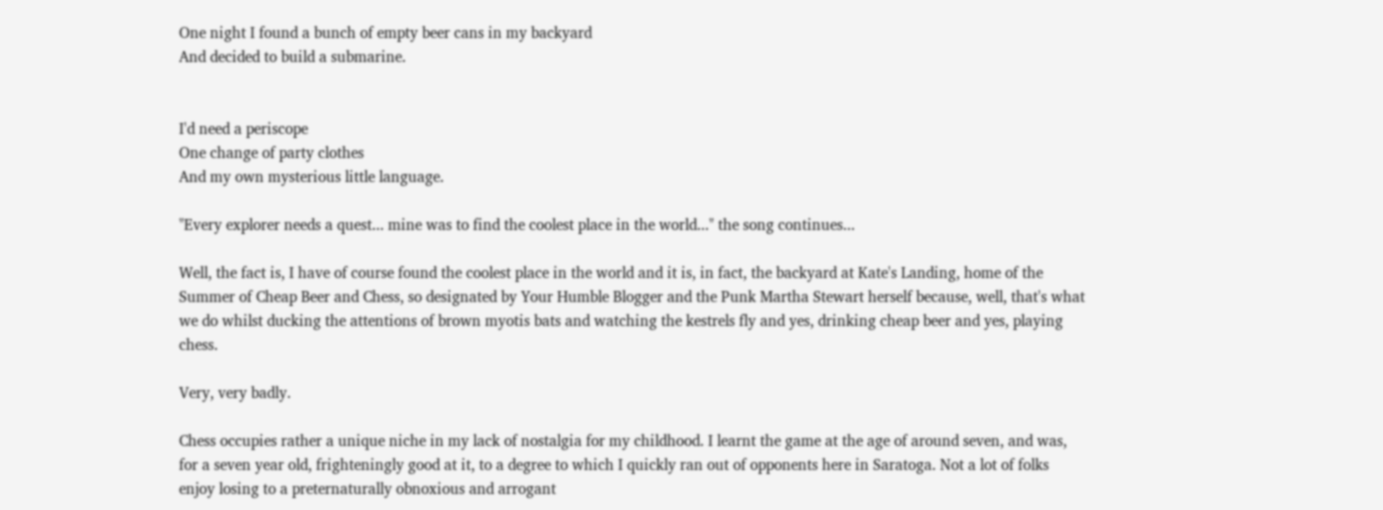One night I found a bunch of empty beer cans in my backyard
And decided to build a submarine.


I'd need a periscope
One change of party clothes
And my own mysterious little language.

"Every explorer needs a quest... mine was to find the coolest place in the world..." the song continues...

Well, the fact is, I have of course found the coolest place in the world and it is, in fact, the backyard at Kate's Landing, home of the Summer of Cheap Beer and Chess, so designated by Your Humble Blogger and the Punk Martha Stewart herself because, well, that's what we do whilst ducking the attentions of brown myotis bats and watching the kestrels fly and yes, drinking cheap beer and yes, playing chess.

Very, very badly.

Chess occupies rather a unique niche in my lack of nostalgia for my childhood. I learnt the game at the age of around seven, and was, for a seven year old, frighteningly good at it, to a degree to which I quickly ran out of opponents here in Saratoga. Not a lot of folks enjoy losing to a preternaturally obnoxious and arrogant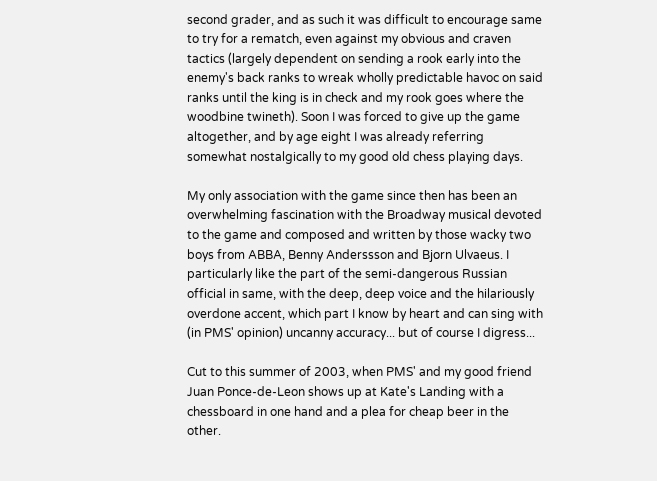second grader, and as such it was difficult to encourage same to try for a rematch, even against my obvious and craven tactics (largely dependent on sending a rook early into the enemy's back ranks to wreak wholly predictable havoc on said ranks until the king is in check and my rook goes where the woodbine twineth). Soon I was forced to give up the game altogether, and by age eight I was already referring somewhat nostalgically to my good old chess playing days.

My only association with the game since then has been an overwhelming fascination with the Broadway musical devoted to the game and composed and written by those wacky two boys from ABBA, Benny Anderssson and Bjorn Ulvaeus. I particularly like the part of the semi-dangerous Russian official in same, with the deep, deep voice and the hilariously overdone accent, which part I know by heart and can sing with (in PMS' opinion) uncanny accuracy... but of course I digress...

Cut to this summer of 2003, when PMS' and my good friend Juan Ponce-de-Leon shows up at Kate's Landing with a chessboard in one hand and a plea for cheap beer in the other.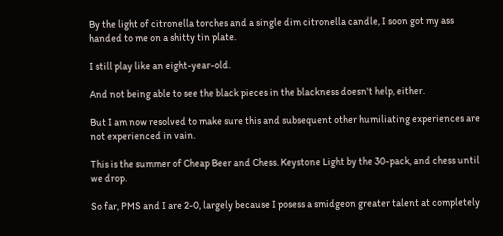By the light of citronella torches and a single dim citronella candle, I soon got my ass handed to me on a shitty tin plate.

I still play like an eight-year-old.

And not being able to see the black pieces in the blackness doesn't help, either.

But I am now resolved to make sure this and subsequent other humiliating experiences are not experienced in vain.

This is the summer of Cheap Beer and Chess. Keystone Light by the 30-pack, and chess until we drop.

So far, PMS and I are 2-0, largely because I posess a smidgeon greater talent at completely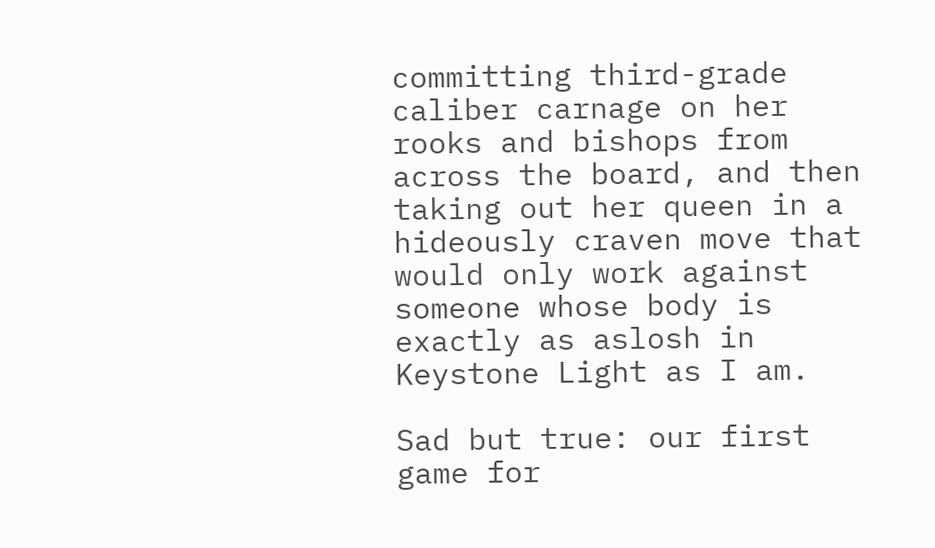committing third-grade caliber carnage on her rooks and bishops from across the board, and then taking out her queen in a hideously craven move that would only work against someone whose body is exactly as aslosh in Keystone Light as I am.

Sad but true: our first game for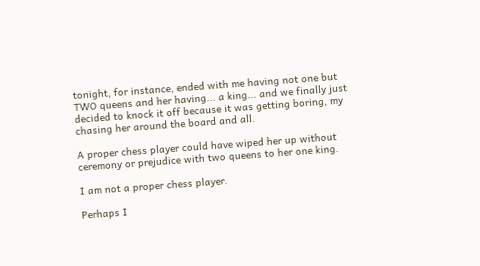tonight, for instance, ended with me having not one but TWO queens and her having... a king... and we finally just decided to knock it off because it was getting boring, my chasing her around the board and all.

A proper chess player could have wiped her up without ceremony or prejudice with two queens to her one king.

I am not a proper chess player.

Perhaps I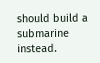should build a submarine instead.